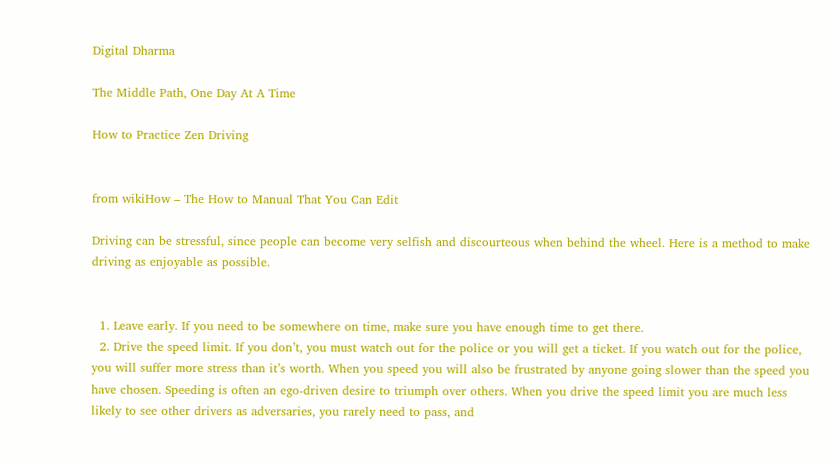Digital Dharma

The Middle Path, One Day At A Time

How to Practice Zen Driving


from wikiHow – The How to Manual That You Can Edit

Driving can be stressful, since people can become very selfish and discourteous when behind the wheel. Here is a method to make driving as enjoyable as possible.


  1. Leave early. If you need to be somewhere on time, make sure you have enough time to get there.
  2. Drive the speed limit. If you don’t, you must watch out for the police or you will get a ticket. If you watch out for the police, you will suffer more stress than it’s worth. When you speed you will also be frustrated by anyone going slower than the speed you have chosen. Speeding is often an ego-driven desire to triumph over others. When you drive the speed limit you are much less likely to see other drivers as adversaries, you rarely need to pass, and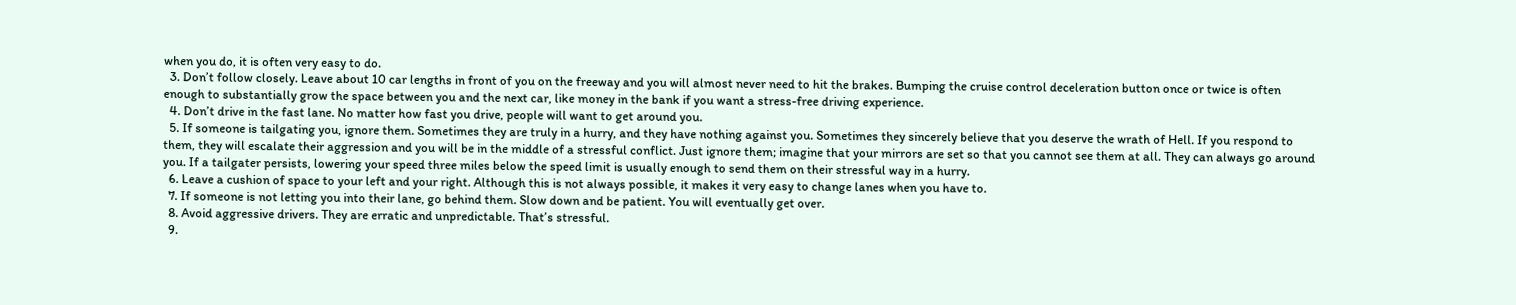when you do, it is often very easy to do.
  3. Don’t follow closely. Leave about 10 car lengths in front of you on the freeway and you will almost never need to hit the brakes. Bumping the cruise control deceleration button once or twice is often enough to substantially grow the space between you and the next car, like money in the bank if you want a stress-free driving experience.
  4. Don’t drive in the fast lane. No matter how fast you drive, people will want to get around you.
  5. If someone is tailgating you, ignore them. Sometimes they are truly in a hurry, and they have nothing against you. Sometimes they sincerely believe that you deserve the wrath of Hell. If you respond to them, they will escalate their aggression and you will be in the middle of a stressful conflict. Just ignore them; imagine that your mirrors are set so that you cannot see them at all. They can always go around you. If a tailgater persists, lowering your speed three miles below the speed limit is usually enough to send them on their stressful way in a hurry.
  6. Leave a cushion of space to your left and your right. Although this is not always possible, it makes it very easy to change lanes when you have to.
  7. If someone is not letting you into their lane, go behind them. Slow down and be patient. You will eventually get over.
  8. Avoid aggressive drivers. They are erratic and unpredictable. That’s stressful.
  9.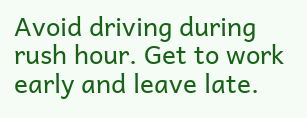Avoid driving during rush hour. Get to work early and leave late.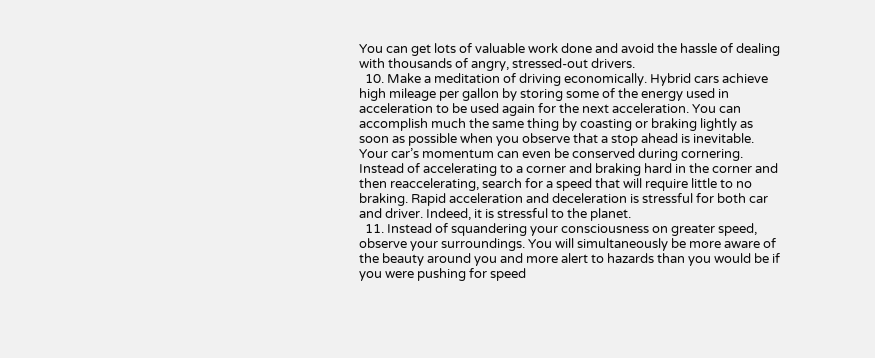You can get lots of valuable work done and avoid the hassle of dealing with thousands of angry, stressed-out drivers.
  10. Make a meditation of driving economically. Hybrid cars achieve high mileage per gallon by storing some of the energy used in acceleration to be used again for the next acceleration. You can accomplish much the same thing by coasting or braking lightly as soon as possible when you observe that a stop ahead is inevitable. Your car’s momentum can even be conserved during cornering. Instead of accelerating to a corner and braking hard in the corner and then reaccelerating, search for a speed that will require little to no braking. Rapid acceleration and deceleration is stressful for both car and driver. Indeed, it is stressful to the planet.
  11. Instead of squandering your consciousness on greater speed, observe your surroundings. You will simultaneously be more aware of the beauty around you and more alert to hazards than you would be if you were pushing for speed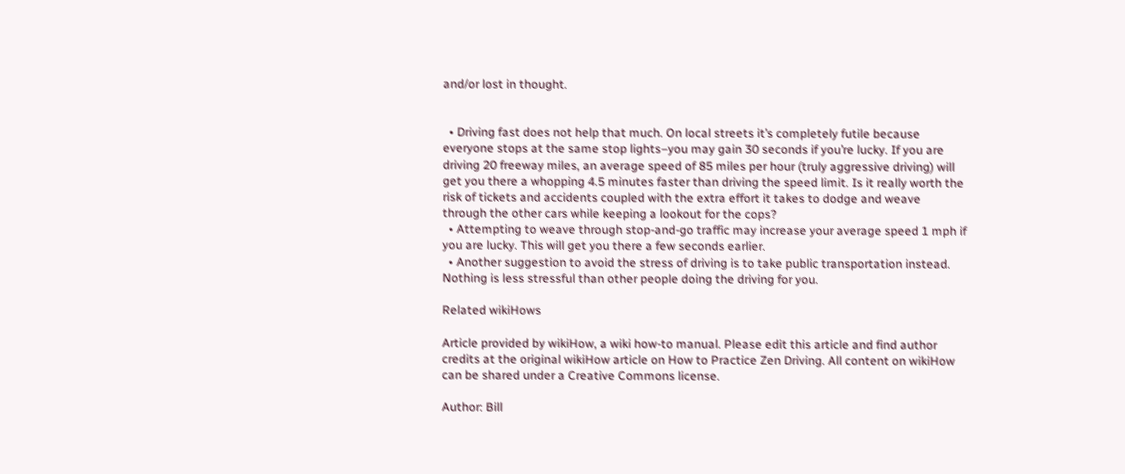and/or lost in thought.


  • Driving fast does not help that much. On local streets it’s completely futile because everyone stops at the same stop lights–you may gain 30 seconds if you’re lucky. If you are driving 20 freeway miles, an average speed of 85 miles per hour (truly aggressive driving) will get you there a whopping 4.5 minutes faster than driving the speed limit. Is it really worth the risk of tickets and accidents coupled with the extra effort it takes to dodge and weave through the other cars while keeping a lookout for the cops?
  • Attempting to weave through stop-and-go traffic may increase your average speed 1 mph if you are lucky. This will get you there a few seconds earlier.
  • Another suggestion to avoid the stress of driving is to take public transportation instead. Nothing is less stressful than other people doing the driving for you.

Related wikiHows

Article provided by wikiHow, a wiki how-to manual. Please edit this article and find author credits at the original wikiHow article on How to Practice Zen Driving. All content on wikiHow can be shared under a Creative Commons license.

Author: Bill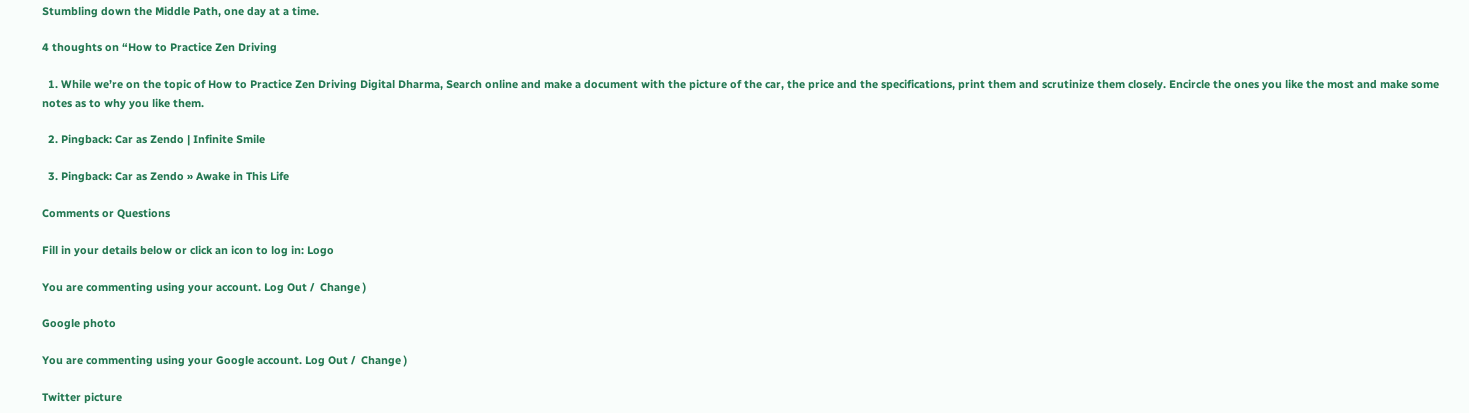Stumbling down the Middle Path, one day at a time.

4 thoughts on “How to Practice Zen Driving

  1. While we’re on the topic of How to Practice Zen Driving Digital Dharma, Search online and make a document with the picture of the car, the price and the specifications, print them and scrutinize them closely. Encircle the ones you like the most and make some notes as to why you like them.

  2. Pingback: Car as Zendo | Infinite Smile

  3. Pingback: Car as Zendo » Awake in This Life

Comments or Questions

Fill in your details below or click an icon to log in: Logo

You are commenting using your account. Log Out /  Change )

Google photo

You are commenting using your Google account. Log Out /  Change )

Twitter picture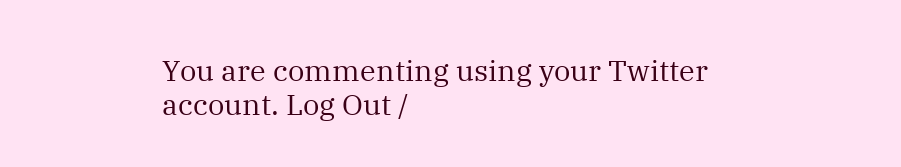You are commenting using your Twitter account. Log Out /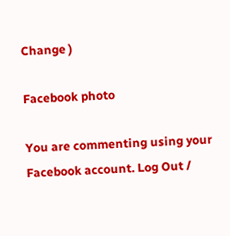Change )

Facebook photo

You are commenting using your Facebook account. Log Out /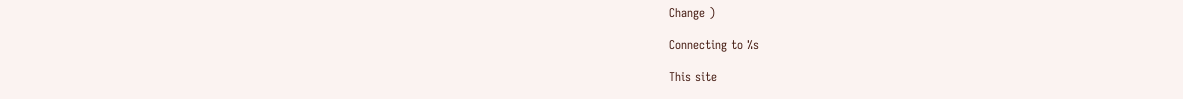Change )

Connecting to %s

This site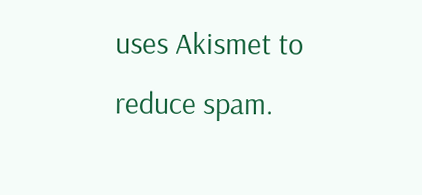uses Akismet to reduce spam.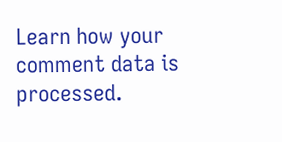Learn how your comment data is processed.